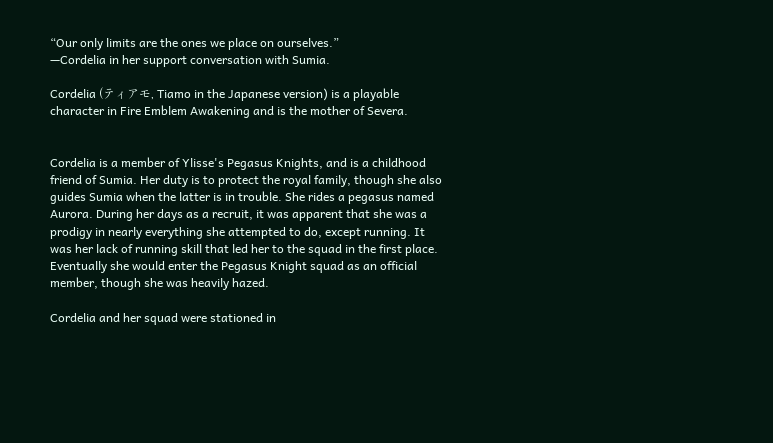“Our only limits are the ones we place on ourselves.”
—Cordelia in her support conversation with Sumia.

Cordelia (ティアモ, Tiamo in the Japanese version) is a playable character in Fire Emblem Awakening and is the mother of Severa.


Cordelia is a member of Ylisse's Pegasus Knights, and is a childhood friend of Sumia. Her duty is to protect the royal family, though she also guides Sumia when the latter is in trouble. She rides a pegasus named Aurora. During her days as a recruit, it was apparent that she was a prodigy in nearly everything she attempted to do, except running. It was her lack of running skill that led her to the squad in the first place. Eventually she would enter the Pegasus Knight squad as an official member, though she was heavily hazed.

Cordelia and her squad were stationed in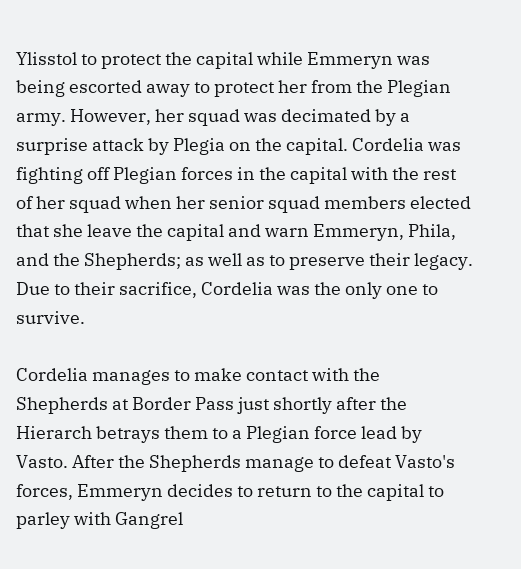Ylisstol to protect the capital while Emmeryn was being escorted away to protect her from the Plegian army. However, her squad was decimated by a surprise attack by Plegia on the capital. Cordelia was fighting off Plegian forces in the capital with the rest of her squad when her senior squad members elected that she leave the capital and warn Emmeryn, Phila, and the Shepherds; as well as to preserve their legacy. Due to their sacrifice, Cordelia was the only one to survive.

Cordelia manages to make contact with the Shepherds at Border Pass just shortly after the Hierarch betrays them to a Plegian force lead by Vasto. After the Shepherds manage to defeat Vasto's forces, Emmeryn decides to return to the capital to parley with Gangrel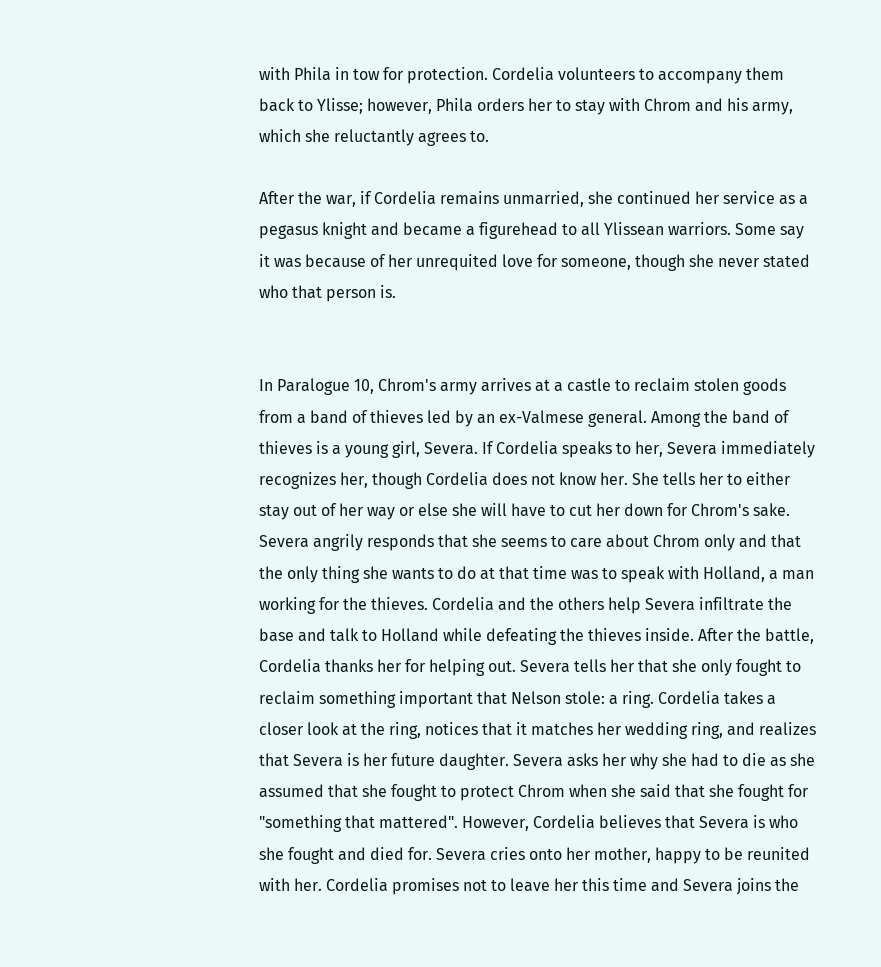with Phila in tow for protection. Cordelia volunteers to accompany them back to Ylisse; however, Phila orders her to stay with Chrom and his army, which she reluctantly agrees to.

After the war, if Cordelia remains unmarried, she continued her service as a pegasus knight and became a figurehead to all Ylissean warriors. Some say it was because of her unrequited love for someone, though she never stated who that person is.


In Paralogue 10, Chrom's army arrives at a castle to reclaim stolen goods from a band of thieves led by an ex-Valmese general. Among the band of thieves is a young girl, Severa. If Cordelia speaks to her, Severa immediately recognizes her, though Cordelia does not know her. She tells her to either stay out of her way or else she will have to cut her down for Chrom's sake. Severa angrily responds that she seems to care about Chrom only and that the only thing she wants to do at that time was to speak with Holland, a man working for the thieves. Cordelia and the others help Severa infiltrate the base and talk to Holland while defeating the thieves inside. After the battle, Cordelia thanks her for helping out. Severa tells her that she only fought to reclaim something important that Nelson stole: a ring. Cordelia takes a closer look at the ring, notices that it matches her wedding ring, and realizes that Severa is her future daughter. Severa asks her why she had to die as she assumed that she fought to protect Chrom when she said that she fought for "something that mattered". However, Cordelia believes that Severa is who she fought and died for. Severa cries onto her mother, happy to be reunited with her. Cordelia promises not to leave her this time and Severa joins the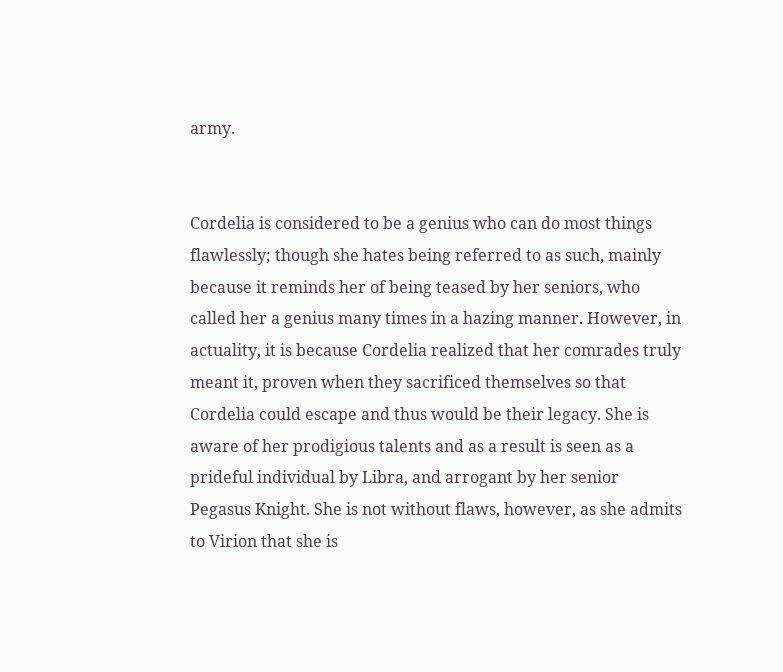army.


Cordelia is considered to be a genius who can do most things flawlessly; though she hates being referred to as such, mainly because it reminds her of being teased by her seniors, who called her a genius many times in a hazing manner. However, in actuality, it is because Cordelia realized that her comrades truly meant it, proven when they sacrificed themselves so that Cordelia could escape and thus would be their legacy. She is aware of her prodigious talents and as a result is seen as a prideful individual by Libra, and arrogant by her senior Pegasus Knight. She is not without flaws, however, as she admits to Virion that she is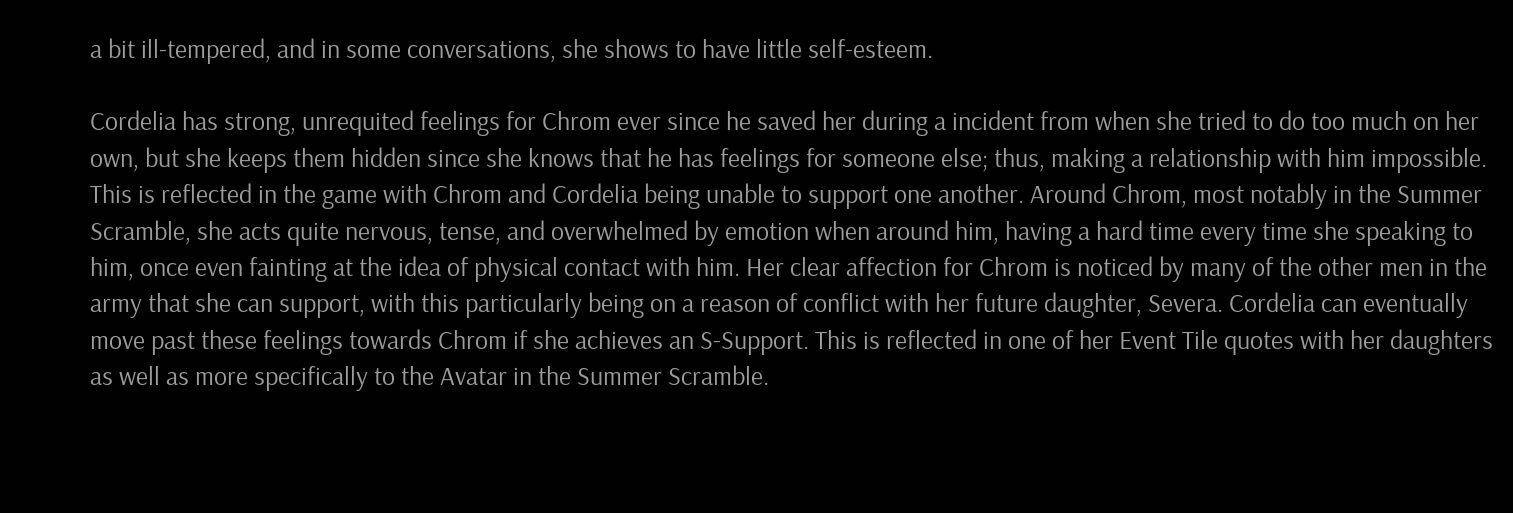a bit ill-tempered, and in some conversations, she shows to have little self-esteem.

Cordelia has strong, unrequited feelings for Chrom ever since he saved her during a incident from when she tried to do too much on her own, but she keeps them hidden since she knows that he has feelings for someone else; thus, making a relationship with him impossible. This is reflected in the game with Chrom and Cordelia being unable to support one another. Around Chrom, most notably in the Summer Scramble, she acts quite nervous, tense, and overwhelmed by emotion when around him, having a hard time every time she speaking to him, once even fainting at the idea of physical contact with him. Her clear affection for Chrom is noticed by many of the other men in the army that she can support, with this particularly being on a reason of conflict with her future daughter, Severa. Cordelia can eventually move past these feelings towards Chrom if she achieves an S-Support. This is reflected in one of her Event Tile quotes with her daughters as well as more specifically to the Avatar in the Summer Scramble.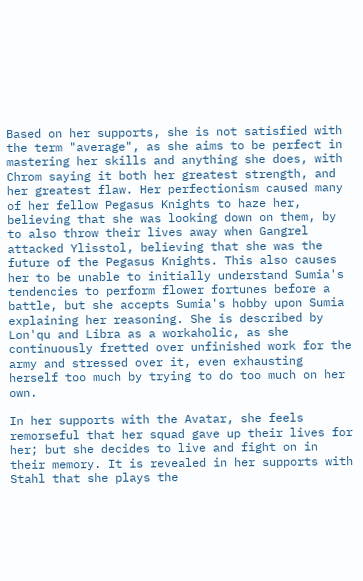Based on her supports, she is not satisfied with the term "average", as she aims to be perfect in mastering her skills and anything she does, with Chrom saying it both her greatest strength, and her greatest flaw. Her perfectionism caused many of her fellow Pegasus Knights to haze her, believing that she was looking down on them, by to also throw their lives away when Gangrel attacked Ylisstol, believing that she was the future of the Pegasus Knights. This also causes her to be unable to initially understand Sumia's tendencies to perform flower fortunes before a battle, but she accepts Sumia's hobby upon Sumia explaining her reasoning. She is described by Lon'qu and Libra as a workaholic, as she continuously fretted over unfinished work for the army and stressed over it, even exhausting herself too much by trying to do too much on her own.

In her supports with the Avatar, she feels remorseful that her squad gave up their lives for her; but she decides to live and fight on in their memory. It is revealed in her supports with Stahl that she plays the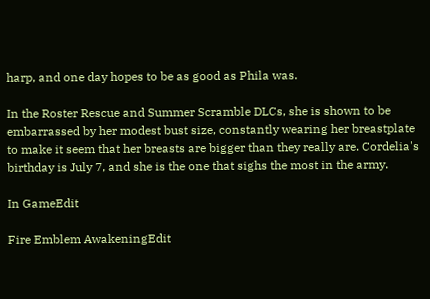harp, and one day hopes to be as good as Phila was.

In the Roster Rescue and Summer Scramble DLCs, she is shown to be embarrassed by her modest bust size, constantly wearing her breastplate to make it seem that her breasts are bigger than they really are. Cordelia's birthday is July 7, and she is the one that sighs the most in the army.

In GameEdit

Fire Emblem AwakeningEdit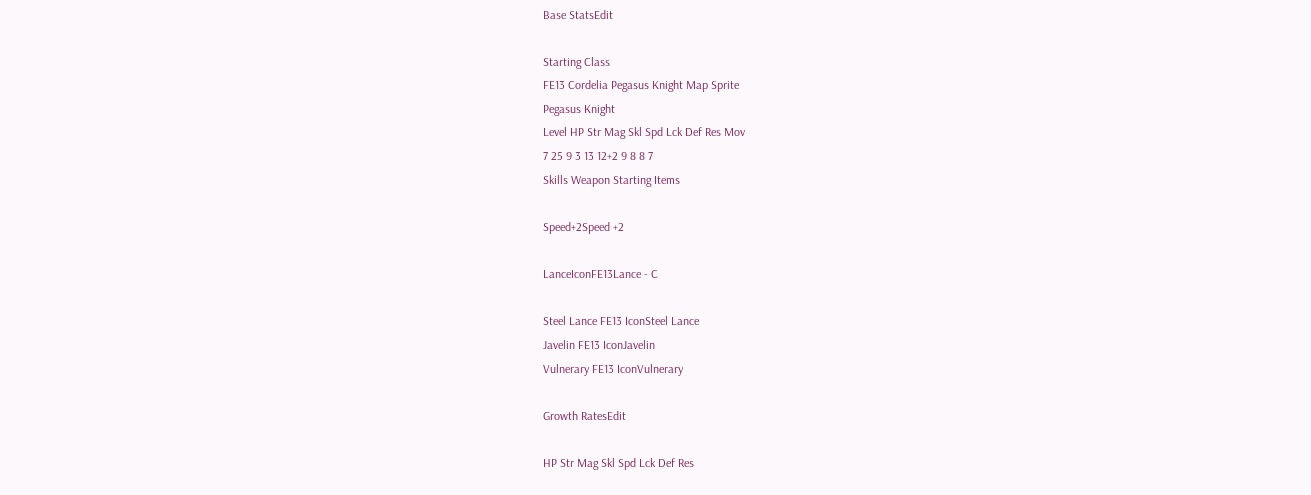Base StatsEdit

Starting Class
FE13 Cordelia Pegasus Knight Map Sprite
Pegasus Knight
Level HP Str Mag Skl Spd Lck Def Res Mov
7 25 9 3 13 12+2 9 8 8 7
Skills Weapon Starting Items

Speed+2Speed +2

LanceIconFE13Lance - C

Steel Lance FE13 IconSteel Lance
Javelin FE13 IconJavelin
Vulnerary FE13 IconVulnerary

Growth RatesEdit

HP Str Mag Skl Spd Lck Def Res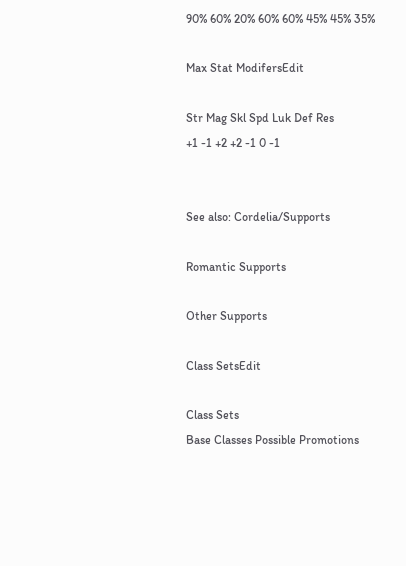90% 60% 20% 60% 60% 45% 45% 35%

Max Stat ModifersEdit

Str Mag Skl Spd Luk Def Res
+1 -1 +2 +2 -1 0 -1


See also: Cordelia/Supports

Romantic Supports

Other Supports

Class SetsEdit

Class Sets
Base Classes Possible Promotions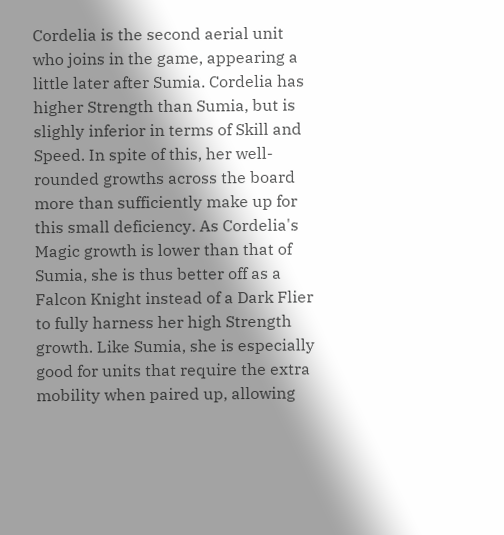Cordelia is the second aerial unit who joins in the game, appearing a little later after Sumia. Cordelia has higher Strength than Sumia, but is slighly inferior in terms of Skill and Speed. In spite of this, her well-rounded growths across the board more than sufficiently make up for this small deficiency. As Cordelia's Magic growth is lower than that of Sumia, she is thus better off as a Falcon Knight instead of a Dark Flier to fully harness her high Strength growth. Like Sumia, she is especially good for units that require the extra mobility when paired up, allowing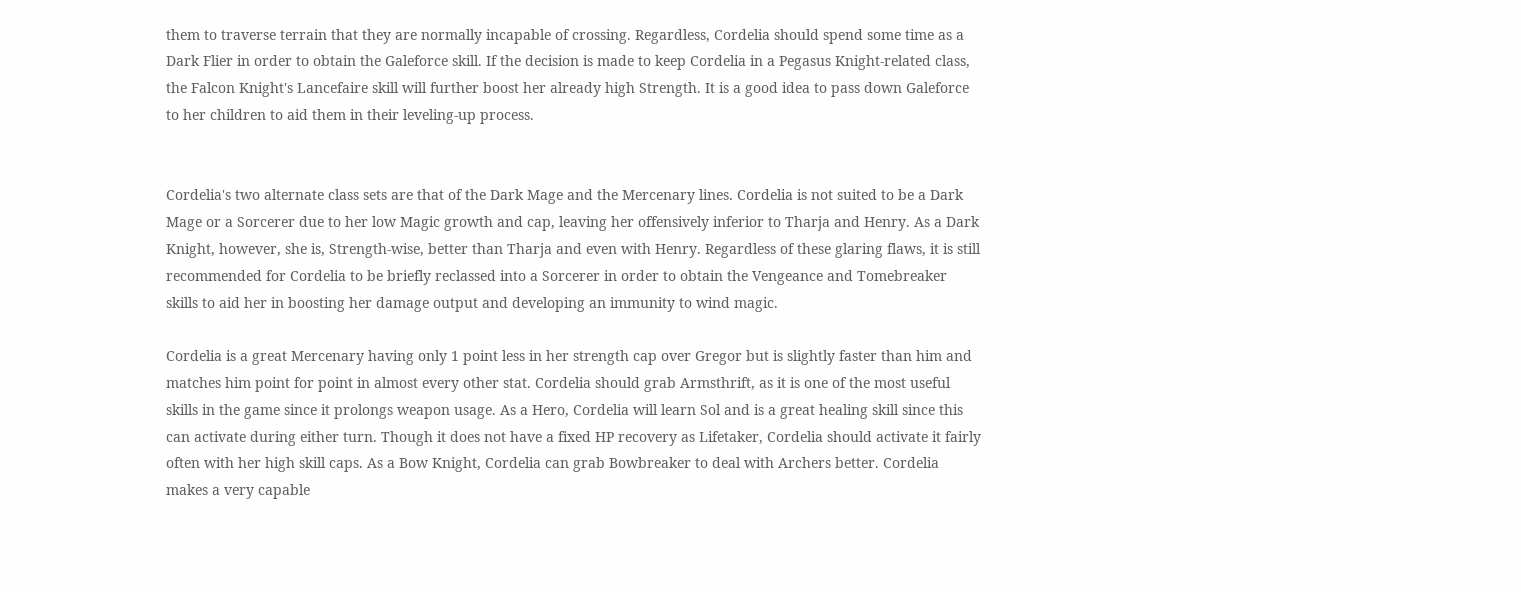them to traverse terrain that they are normally incapable of crossing. Regardless, Cordelia should spend some time as a Dark Flier in order to obtain the Galeforce skill. If the decision is made to keep Cordelia in a Pegasus Knight-related class, the Falcon Knight's Lancefaire skill will further boost her already high Strength. It is a good idea to pass down Galeforce to her children to aid them in their leveling-up process.


Cordelia's two alternate class sets are that of the Dark Mage and the Mercenary lines. Cordelia is not suited to be a Dark Mage or a Sorcerer due to her low Magic growth and cap, leaving her offensively inferior to Tharja and Henry. As a Dark Knight, however, she is, Strength-wise, better than Tharja and even with Henry. Regardless of these glaring flaws, it is still recommended for Cordelia to be briefly reclassed into a Sorcerer in order to obtain the Vengeance and Tomebreaker skills to aid her in boosting her damage output and developing an immunity to wind magic.

Cordelia is a great Mercenary having only 1 point less in her strength cap over Gregor but is slightly faster than him and matches him point for point in almost every other stat. Cordelia should grab Armsthrift, as it is one of the most useful skills in the game since it prolongs weapon usage. As a Hero, Cordelia will learn Sol and is a great healing skill since this can activate during either turn. Though it does not have a fixed HP recovery as Lifetaker, Cordelia should activate it fairly often with her high skill caps. As a Bow Knight, Cordelia can grab Bowbreaker to deal with Archers better. Cordelia makes a very capable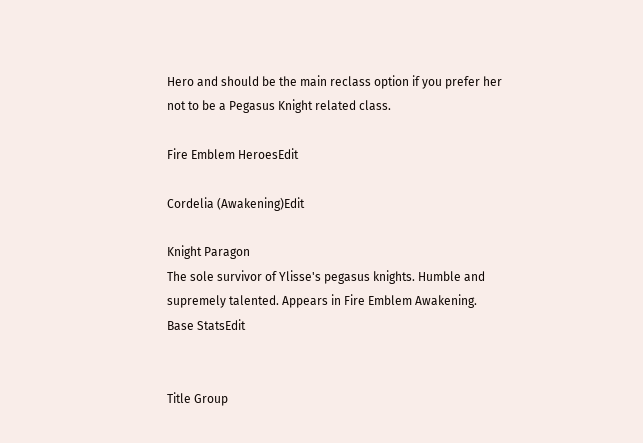Hero and should be the main reclass option if you prefer her not to be a Pegasus Knight related class.

Fire Emblem HeroesEdit

Cordelia (Awakening)Edit

Knight Paragon
The sole survivor of Ylisse's pegasus knights. Humble and supremely talented. Appears in Fire Emblem Awakening.
Base StatsEdit


Title Group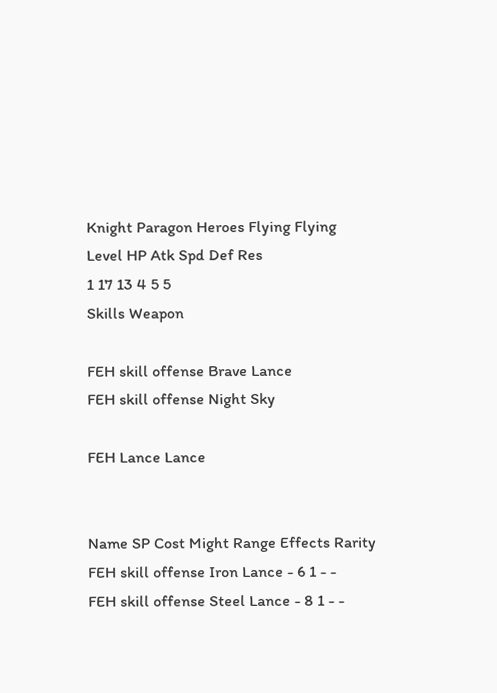Knight Paragon Heroes Flying Flying
Level HP Atk Spd Def Res
1 17 13 4 5 5
Skills Weapon

FEH skill offense Brave Lance
FEH skill offense Night Sky

FEH Lance Lance


Name SP Cost Might Range Effects Rarity
FEH skill offense Iron Lance - 6 1 - -
FEH skill offense Steel Lance - 8 1 - -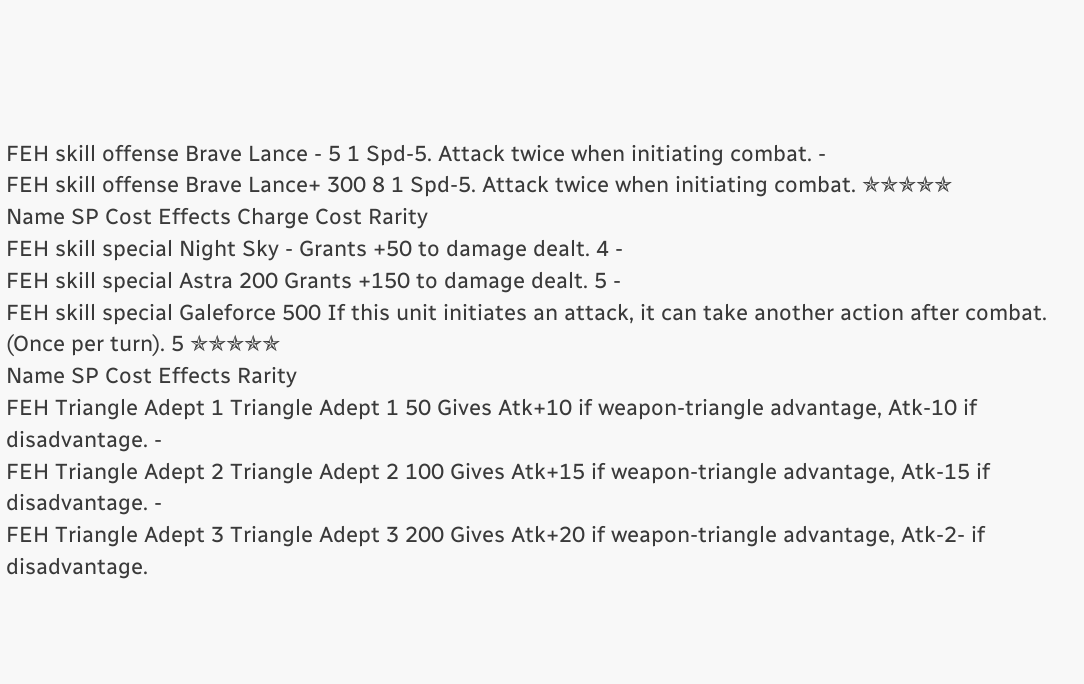FEH skill offense Brave Lance - 5 1 Spd-5. Attack twice when initiating combat. -
FEH skill offense Brave Lance+ 300 8 1 Spd-5. Attack twice when initiating combat. ✯✯✯✯✯
Name SP Cost Effects Charge Cost Rarity
FEH skill special Night Sky - Grants +50 to damage dealt. 4 -
FEH skill special Astra 200 Grants +150 to damage dealt. 5 -
FEH skill special Galeforce 500 If this unit initiates an attack, it can take another action after combat. (Once per turn). 5 ✯✯✯✯✯
Name SP Cost Effects Rarity
FEH Triangle Adept 1 Triangle Adept 1 50 Gives Atk+10 if weapon-triangle advantage, Atk-10 if disadvantage. -
FEH Triangle Adept 2 Triangle Adept 2 100 Gives Atk+15 if weapon-triangle advantage, Atk-15 if disadvantage. -
FEH Triangle Adept 3 Triangle Adept 3 200 Gives Atk+20 if weapon-triangle advantage, Atk-2- if disadvantage.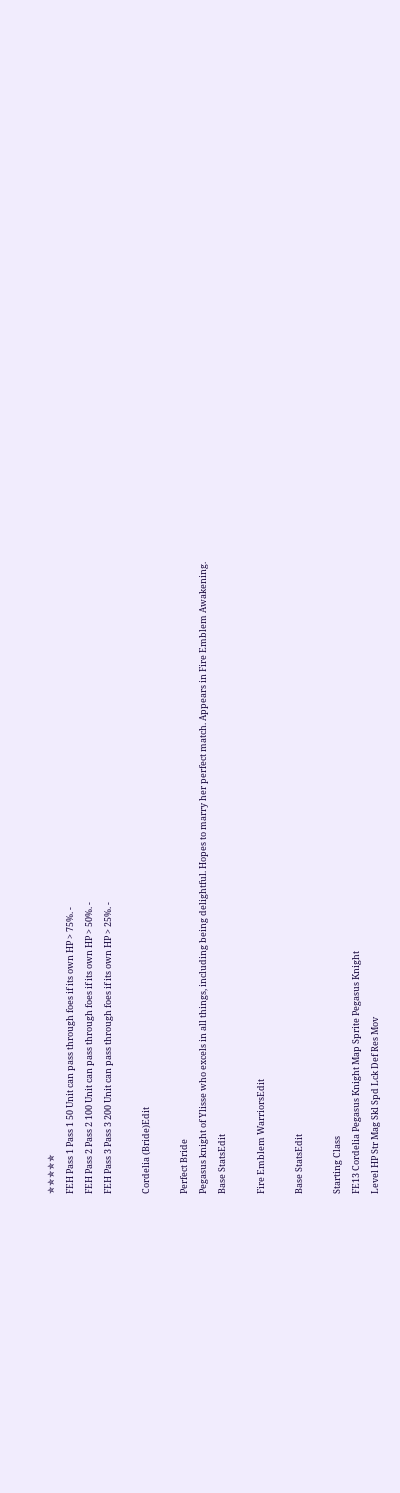✯✯✯✯✯
FEH Pass 1 Pass 1 50 Unit can pass through foes if its own HP > 75%. -
FEH Pass 2 Pass 2 100 Unit can pass through foes if its own HP > 50%. -
FEH Pass 3 Pass 3 200 Unit can pass through foes if its own HP > 25%. -

Cordelia (Bride)Edit

Perfect Bride
Pegasus knight of Ylisse who excels in all things, including being delightful. Hopes to marry her perfect match. Appears in Fire Emblem Awakening.
Base StatsEdit

Fire Emblem WarriorsEdit

Base StatsEdit

Starting Class
FE13 Cordelia Pegasus Knight Map Sprite Pegasus Knight
Level HP Str Mag Skl Spd Lck Def Res Mov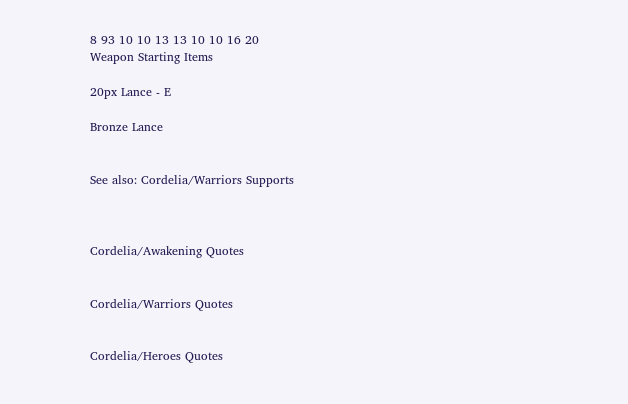8 93 10 10 13 13 10 10 16 20
Weapon Starting Items

20px Lance - E

Bronze Lance


See also: Cordelia/Warriors Supports



Cordelia/Awakening Quotes


Cordelia/Warriors Quotes


Cordelia/Heroes Quotes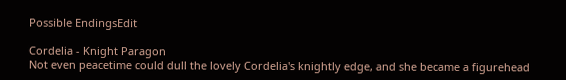Possible EndingsEdit

Cordelia - Knight Paragon
Not even peacetime could dull the lovely Cordelia's knightly edge, and she became a figurehead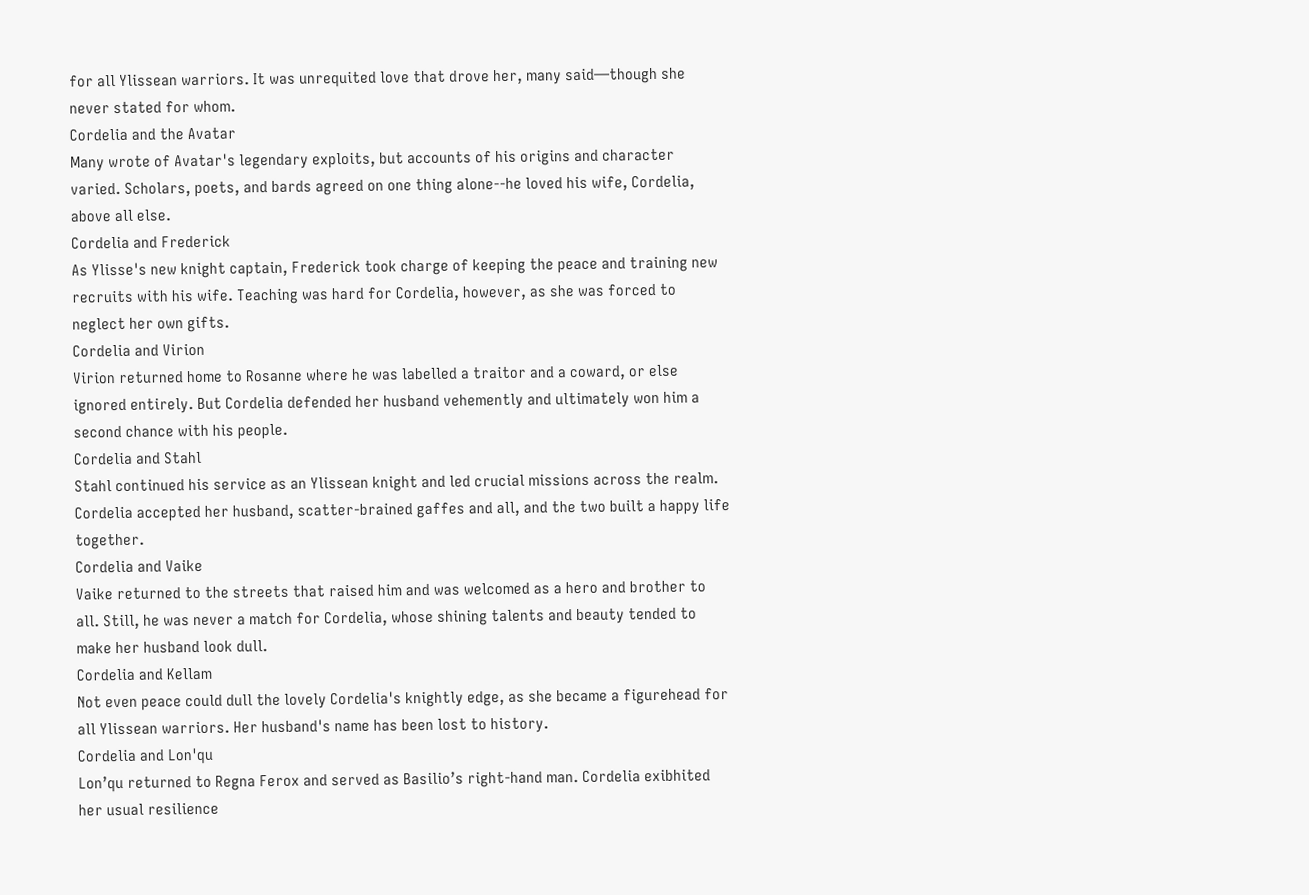for all Ylissean warriors. It was unrequited love that drove her, many said—though she never stated for whom.
Cordelia and the Avatar
Many wrote of Avatar's legendary exploits, but accounts of his origins and character varied. Scholars, poets, and bards agreed on one thing alone--he loved his wife, Cordelia, above all else.
Cordelia and Frederick
As Ylisse's new knight captain, Frederick took charge of keeping the peace and training new recruits with his wife. Teaching was hard for Cordelia, however, as she was forced to neglect her own gifts.
Cordelia and Virion
Virion returned home to Rosanne where he was labelled a traitor and a coward, or else ignored entirely. But Cordelia defended her husband vehemently and ultimately won him a second chance with his people.
Cordelia and Stahl
Stahl continued his service as an Ylissean knight and led crucial missions across the realm. Cordelia accepted her husband, scatter-brained gaffes and all, and the two built a happy life together.
Cordelia and Vaike
Vaike returned to the streets that raised him and was welcomed as a hero and brother to all. Still, he was never a match for Cordelia, whose shining talents and beauty tended to make her husband look dull.
Cordelia and Kellam
Not even peace could dull the lovely Cordelia's knightly edge, as she became a figurehead for all Ylissean warriors. Her husband's name has been lost to history.
Cordelia and Lon'qu
Lon’qu returned to Regna Ferox and served as Basilio’s right-hand man. Cordelia exibhited her usual resilience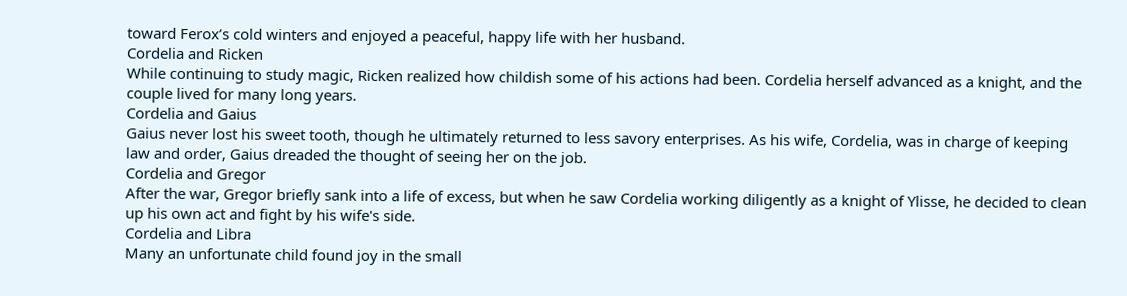toward Ferox’s cold winters and enjoyed a peaceful, happy life with her husband.
Cordelia and Ricken
While continuing to study magic, Ricken realized how childish some of his actions had been. Cordelia herself advanced as a knight, and the couple lived for many long years.
Cordelia and Gaius
Gaius never lost his sweet tooth, though he ultimately returned to less savory enterprises. As his wife, Cordelia, was in charge of keeping law and order, Gaius dreaded the thought of seeing her on the job.
Cordelia and Gregor
After the war, Gregor briefly sank into a life of excess, but when he saw Cordelia working diligently as a knight of Ylisse, he decided to clean up his own act and fight by his wife's side.
Cordelia and Libra
Many an unfortunate child found joy in the small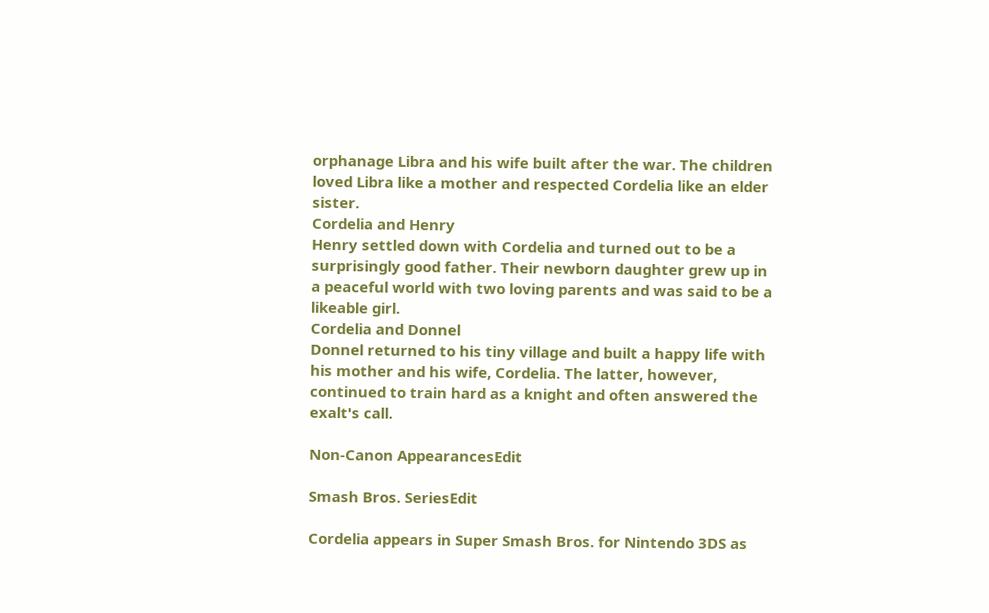orphanage Libra and his wife built after the war. The children loved Libra like a mother and respected Cordelia like an elder sister.
Cordelia and Henry
Henry settled down with Cordelia and turned out to be a surprisingly good father. Their newborn daughter grew up in a peaceful world with two loving parents and was said to be a likeable girl.
Cordelia and Donnel
Donnel returned to his tiny village and built a happy life with his mother and his wife, Cordelia. The latter, however, continued to train hard as a knight and often answered the exalt's call.

Non-Canon AppearancesEdit

Smash Bros. SeriesEdit

Cordelia appears in Super Smash Bros. for Nintendo 3DS as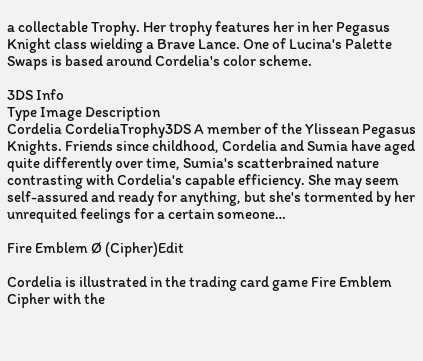a collectable Trophy. Her trophy features her in her Pegasus Knight class wielding a Brave Lance. One of Lucina's Palette Swaps is based around Cordelia's color scheme.

3DS Info
Type Image Description
Cordelia CordeliaTrophy3DS A member of the Ylissean Pegasus Knights. Friends since childhood, Cordelia and Sumia have aged quite differently over time, Sumia's scatterbrained nature contrasting with Cordelia's capable efficiency. She may seem self-assured and ready for anything, but she's tormented by her unrequited feelings for a certain someone…

Fire Emblem Ø (Cipher)Edit

Cordelia is illustrated in the trading card game Fire Emblem Cipher with the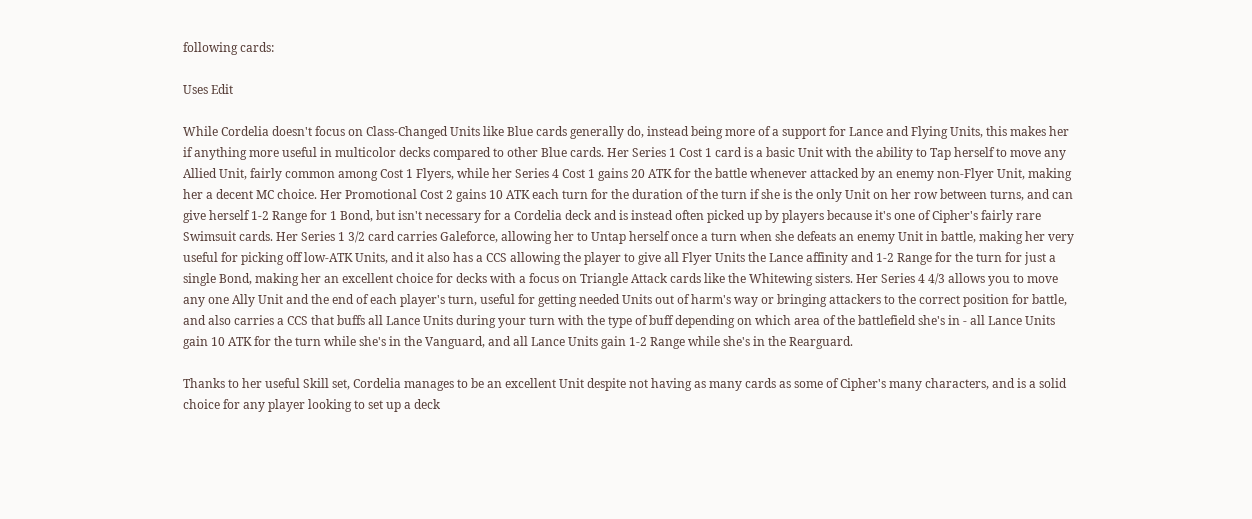following cards:

Uses Edit

While Cordelia doesn't focus on Class-Changed Units like Blue cards generally do, instead being more of a support for Lance and Flying Units, this makes her if anything more useful in multicolor decks compared to other Blue cards. Her Series 1 Cost 1 card is a basic Unit with the ability to Tap herself to move any Allied Unit, fairly common among Cost 1 Flyers, while her Series 4 Cost 1 gains 20 ATK for the battle whenever attacked by an enemy non-Flyer Unit, making her a decent MC choice. Her Promotional Cost 2 gains 10 ATK each turn for the duration of the turn if she is the only Unit on her row between turns, and can give herself 1-2 Range for 1 Bond, but isn't necessary for a Cordelia deck and is instead often picked up by players because it's one of Cipher's fairly rare Swimsuit cards. Her Series 1 3/2 card carries Galeforce, allowing her to Untap herself once a turn when she defeats an enemy Unit in battle, making her very useful for picking off low-ATK Units, and it also has a CCS allowing the player to give all Flyer Units the Lance affinity and 1-2 Range for the turn for just a single Bond, making her an excellent choice for decks with a focus on Triangle Attack cards like the Whitewing sisters. Her Series 4 4/3 allows you to move any one Ally Unit and the end of each player's turn, useful for getting needed Units out of harm's way or bringing attackers to the correct position for battle, and also carries a CCS that buffs all Lance Units during your turn with the type of buff depending on which area of the battlefield she's in - all Lance Units gain 10 ATK for the turn while she's in the Vanguard, and all Lance Units gain 1-2 Range while she's in the Rearguard.

Thanks to her useful Skill set, Cordelia manages to be an excellent Unit despite not having as many cards as some of Cipher's many characters, and is a solid choice for any player looking to set up a deck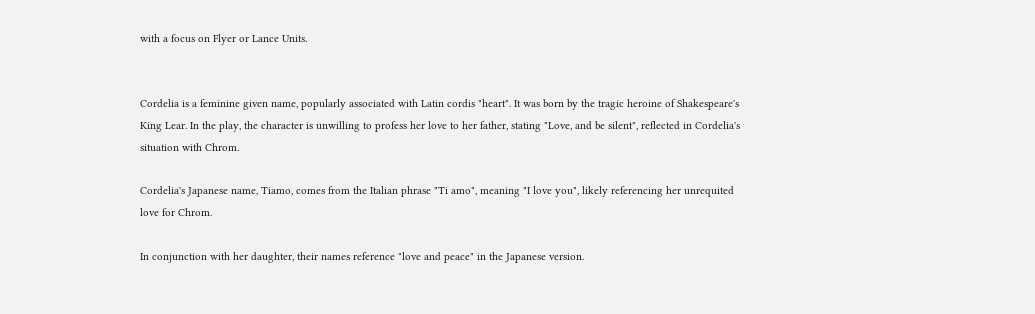with a focus on Flyer or Lance Units.


Cordelia is a feminine given name, popularly associated with Latin cordis "heart". It was born by the tragic heroine of Shakespeare's King Lear. In the play, the character is unwilling to profess her love to her father, stating "Love, and be silent", reflected in Cordelia's situation with Chrom.

Cordelia's Japanese name, Tiamo, comes from the Italian phrase "Ti amo", meaning "I love you", likely referencing her unrequited love for Chrom.

In conjunction with her daughter, their names reference "love and peace" in the Japanese version.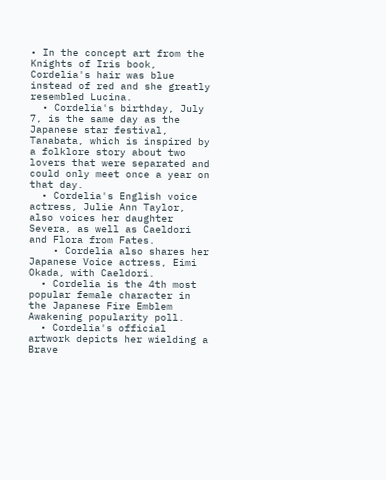• In the concept art from the Knights of Iris book, Cordelia's hair was blue instead of red and she greatly resembled Lucina.
  • Cordelia's birthday, July 7, is the same day as the Japanese star festival, Tanabata, which is inspired by a folklore story about two lovers that were separated and could only meet once a year on that day.
  • Cordelia's English voice actress, Julie Ann Taylor, also voices her daughter Severa, as well as Caeldori and Flora from Fates.
    • Cordelia also shares her Japanese Voice actress, Eimi Okada, with Caeldori.
  • Cordelia is the 4th most popular female character in the Japanese Fire Emblem Awakening popularity poll.
  • Cordelia's official artwork depicts her wielding a Brave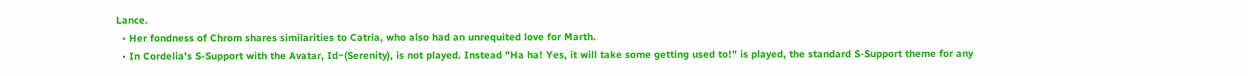Lance.
  • Her fondness of Chrom shares similarities to Catria, who also had an unrequited love for Marth.
  • In Cordelia's S-Support with the Avatar, Id~(Serenity), is not played. Instead "Ha ha! Yes, it will take some getting used to!" is played, the standard S-Support theme for any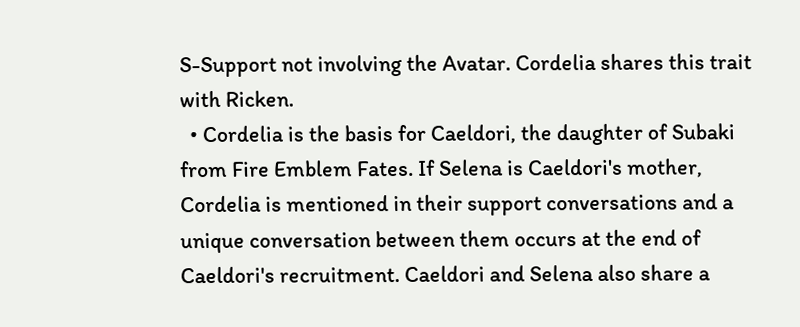S-Support not involving the Avatar. Cordelia shares this trait with Ricken.
  • Cordelia is the basis for Caeldori, the daughter of Subaki from Fire Emblem Fates. If Selena is Caeldori's mother, Cordelia is mentioned in their support conversations and a unique conversation between them occurs at the end of Caeldori's recruitment. Caeldori and Selena also share a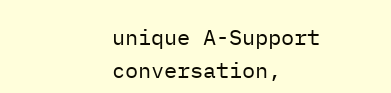unique A-Support conversation,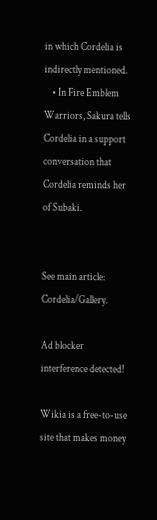in which Cordelia is indirectly mentioned.
    • In Fire Emblem Warriors, Sakura tells Cordelia in a support conversation that Cordelia reminds her of Subaki.


See main article: Cordelia/Gallery.

Ad blocker interference detected!

Wikia is a free-to-use site that makes money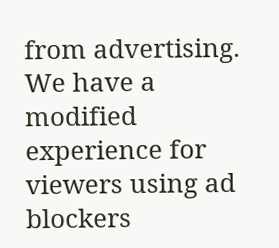from advertising. We have a modified experience for viewers using ad blockers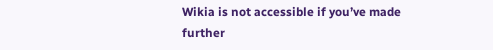Wikia is not accessible if you’ve made further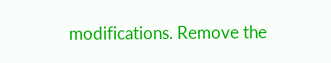modifications. Remove the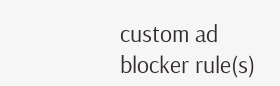custom ad blocker rule(s)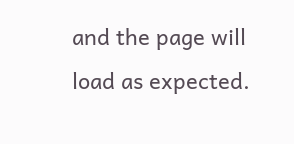and the page will load as expected.